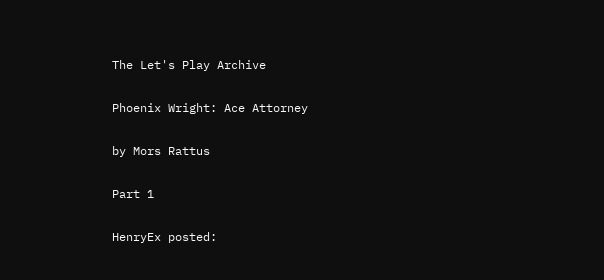The Let's Play Archive

Phoenix Wright: Ace Attorney

by Mors Rattus

Part 1

HenryEx posted: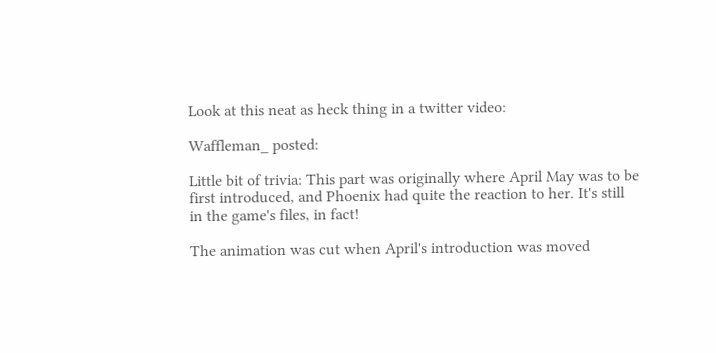Look at this neat as heck thing in a twitter video:

Waffleman_ posted:

Little bit of trivia: This part was originally where April May was to be first introduced, and Phoenix had quite the reaction to her. It's still in the game's files, in fact!

The animation was cut when April's introduction was moved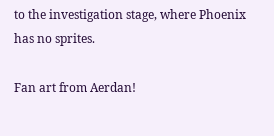to the investigation stage, where Phoenix has no sprites.

Fan art from Aerdan!